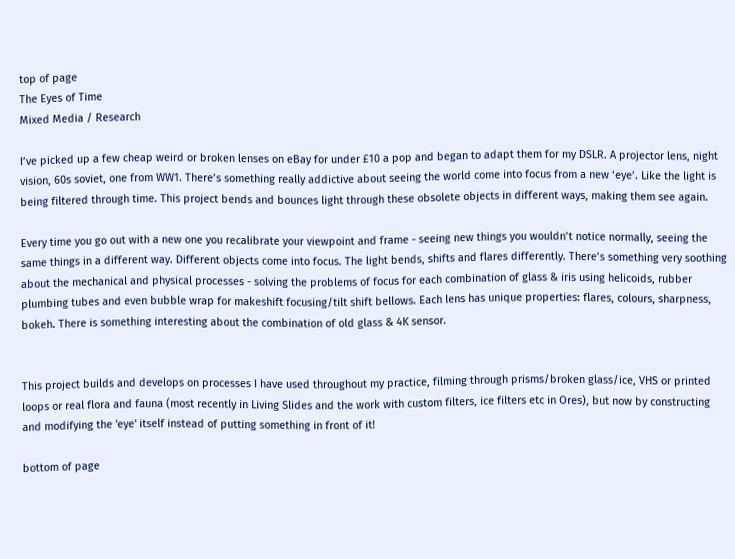top of page
The Eyes of Time
Mixed Media / Research

I’ve picked up a few cheap weird or broken lenses on eBay for under £10 a pop and began to adapt them for my DSLR. A projector lens, night vision, 60s soviet, one from WW1. There’s something really addictive about seeing the world come into focus from a new ‘eye’. Like the light is being filtered through time. This project bends and bounces light through these obsolete objects in different ways, making them see again.

Every time you go out with a new one you recalibrate your viewpoint and frame - seeing new things you wouldn’t notice normally, seeing the same things in a different way. Different objects come into focus. The light bends, shifts and flares differently. There’s something very soothing about the mechanical and physical processes - solving the problems of focus for each combination of glass & iris using helicoids, rubber plumbing tubes and even bubble wrap for makeshift focusing/tilt shift bellows. Each lens has unique properties: flares, colours, sharpness,  bokeh. There is something interesting about the combination of old glass & 4K sensor.


This project builds and develops on processes I have used throughout my practice, filming through prisms/broken glass/ice, VHS or printed loops or real flora and fauna (most recently in Living Slides and the work with custom filters, ice filters etc in Ores), but now by constructing and modifying the 'eye' itself instead of putting something in front of it!

bottom of page